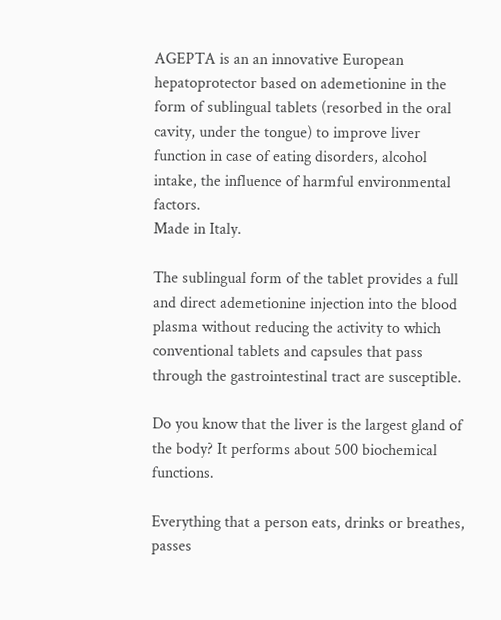AGEPTA is an an innovative European hepatoprotector based on ademetionine in the form of sublingual tablets (resorbed in the oral cavity, under the tongue) to improve liver function in case of eating disorders, alcohol intake, the influence of harmful environmental factors.
Made in Italy.

The sublingual form of the tablet provides a full and direct ademetionine injection into the blood plasma without reducing the activity to which conventional tablets and capsules that pass through the gastrointestinal tract are susceptible.

Do you know that the liver is the largest gland of the body? It performs about 500 biochemical functions.

Everything that a person eats, drinks or breathes, passes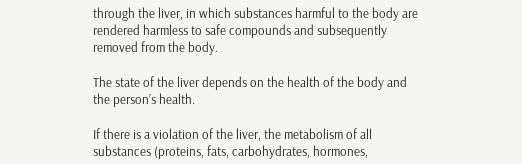through the liver, in which substances harmful to the body are rendered harmless to safe compounds and subsequently removed from the body.

The state of the liver depends on the health of the body and the person’s health.

If there is a violation of the liver, the metabolism of all substances (proteins, fats, carbohydrates, hormones,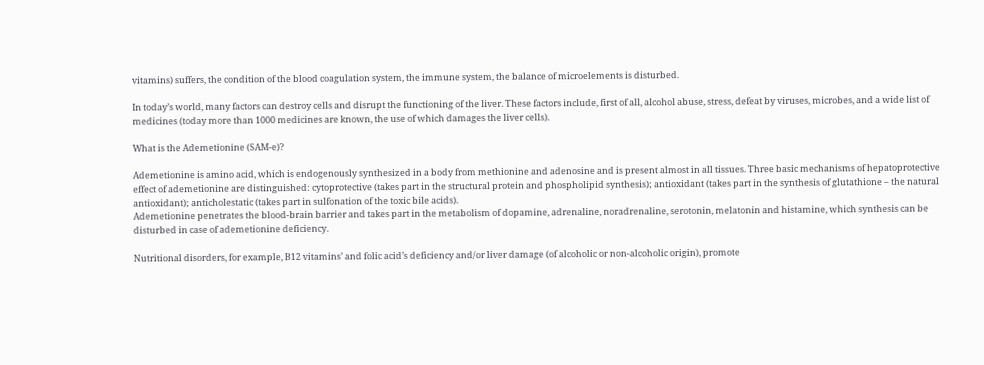vitamins) suffers, the condition of the blood coagulation system, the immune system, the balance of microelements is disturbed.

In today’s world, many factors can destroy cells and disrupt the functioning of the liver. These factors include, first of all, alcohol abuse, stress, defeat by viruses, microbes, and a wide list of medicines (today more than 1000 medicines are known, the use of which damages the liver cells).

What is the Ademetionine (SAM-e)?

Ademetionine is amino acid, which is endogenously synthesized in a body from methionine and adenosine and is present almost in all tissues. Three basic mechanisms of hepatoprotective effect of ademetionine are distinguished: cytoprotective (takes part in the structural protein and phospholipid synthesis); antioxidant (takes part in the synthesis of glutathione – the natural antioxidant); anticholestatic (takes part in sulfonation of the toxic bile acids).
Ademetionine penetrates the blood-brain barrier and takes part in the metabolism of dopamine, adrenaline, noradrenaline, serotonin, melatonin and histamine, which synthesis can be disturbed in case of ademetionine deficiency.

Nutritional disorders, for example, B12 vitamins’ and folic acid’s deficiency and/or liver damage (of alcoholic or non-alcoholic origin), promote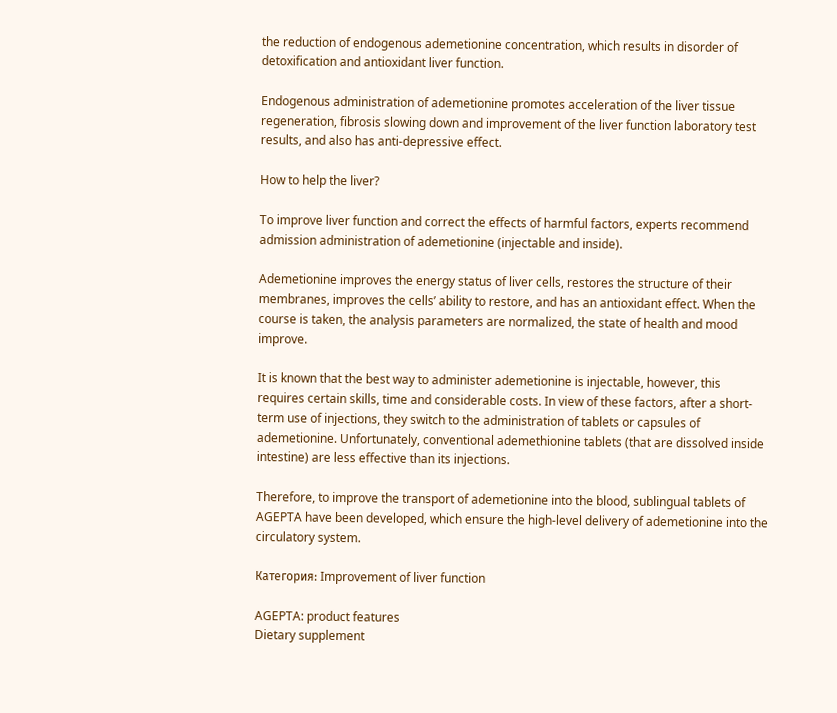the reduction of endogenous ademetionine concentration, which results in disorder of detoxification and antioxidant liver function.

Endogenous administration of ademetionine promotes acceleration of the liver tissue regeneration, fibrosis slowing down and improvement of the liver function laboratory test results, and also has anti-depressive effect.

How to help the liver?

To improve liver function and correct the effects of harmful factors, experts recommend admission administration of ademetionine (injectable and inside).

Ademetionine improves the energy status of liver cells, restores the structure of their membranes, improves the cells’ ability to restore, and has an antioxidant effect. When the course is taken, the analysis parameters are normalized, the state of health and mood improve.

It is known that the best way to administer ademetionine is injectable, however, this requires certain skills, time and considerable costs. In view of these factors, after a short-term use of injections, they switch to the administration of tablets or capsules of ademetionine. Unfortunately, conventional ademethionine tablets (that are dissolved inside intestine) are less effective than its injections.

Therefore, to improve the transport of ademetionine into the blood, sublingual tablets of AGEPTA have been developed, which ensure the high-level delivery of ademetionine into the circulatory system.

Категория: Improvement of liver function

AGEPTA: product features
Dietary supplement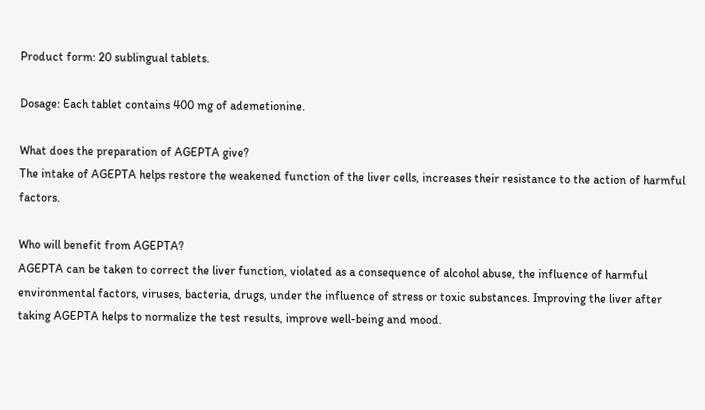Product form: 20 sublingual tablets.

Dosage: Each tablet contains 400 mg of ademetionine.

What does the preparation of AGEPTA give?
The intake of AGEPTA helps restore the weakened function of the liver cells, increases their resistance to the action of harmful factors.

Who will benefit from AGEPTA?
AGEPTA can be taken to correct the liver function, violated as a consequence of alcohol abuse, the influence of harmful environmental factors, viruses, bacteria, drugs, under the influence of stress or toxic substances. Improving the liver after taking AGEPTA helps to normalize the test results, improve well-being and mood.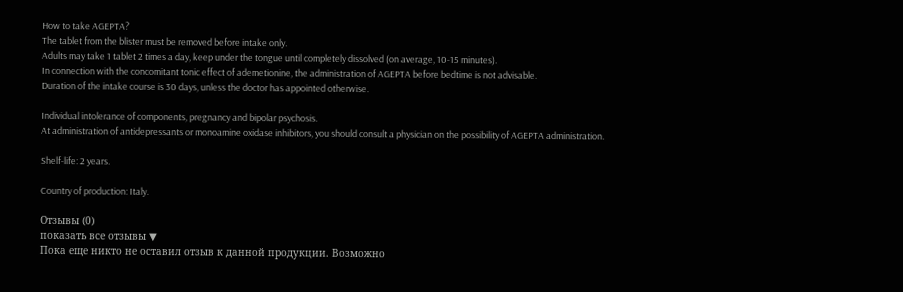How to take AGEPTA?
The tablet from the blister must be removed before intake only.
Adults may take 1 tablet 2 times a day, keep under the tongue until completely dissolved (on average, 10-15 minutes).
In connection with the concomitant tonic effect of ademetionine, the administration of AGEPTA before bedtime is not advisable.
Duration of the intake course is 30 days, unless the doctor has appointed otherwise.

Individual intolerance of components, pregnancy and bipolar psychosis.
At administration of antidepressants or monoamine oxidase inhibitors, you should consult a physician on the possibility of AGEPTA administration.

Shelf-life: 2 years.

Country of production: Italy.

Отзывы (0)
показать все отзывы ▼
Пока еще никто не оставил отзыв к данной продукции. Возможно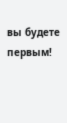вы будете первым!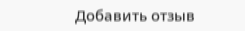Добавить отзыв